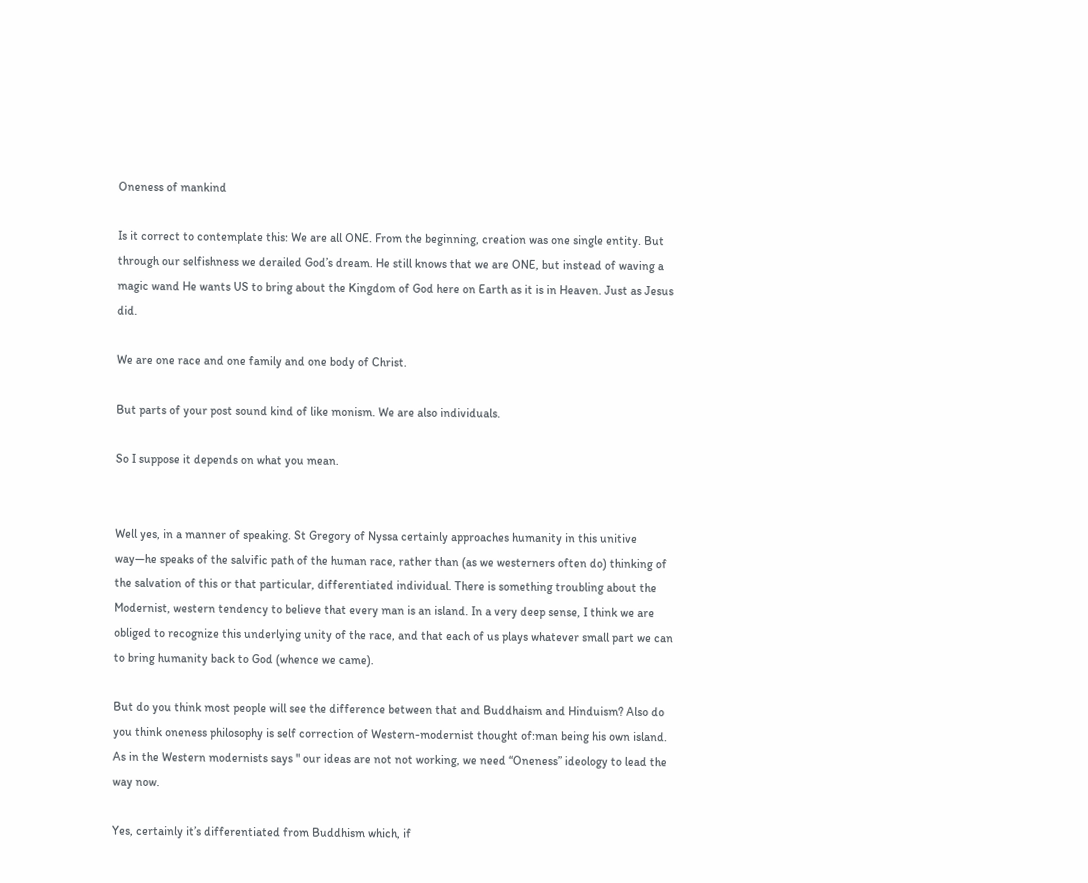Oneness of mankind

Is it correct to contemplate this: We are all ONE. From the beginning, creation was one single entity. But through our selfishness we derailed God’s dream. He still knows that we are ONE, but instead of waving a magic wand He wants US to bring about the Kingdom of God here on Earth as it is in Heaven. Just as Jesus did.

We are one race and one family and one body of Christ.

But parts of your post sound kind of like monism. We are also individuals.

So I suppose it depends on what you mean.


Well yes, in a manner of speaking. St Gregory of Nyssa certainly approaches humanity in this unitive way—he speaks of the salvific path of the human race, rather than (as we westerners often do) thinking of the salvation of this or that particular, differentiated individual. There is something troubling about the Modernist, western tendency to believe that every man is an island. In a very deep sense, I think we are obliged to recognize this underlying unity of the race, and that each of us plays whatever small part we can to bring humanity back to God (whence we came).

But do you think most people will see the difference between that and Buddhaism and Hinduism? Also do you think oneness philosophy is self correction of Western-modernist thought of:man being his own island. As in the Western modernists says " our ideas are not not working, we need “Oneness” ideology to lead the way now.

Yes, certainly it’s differentiated from Buddhism which, if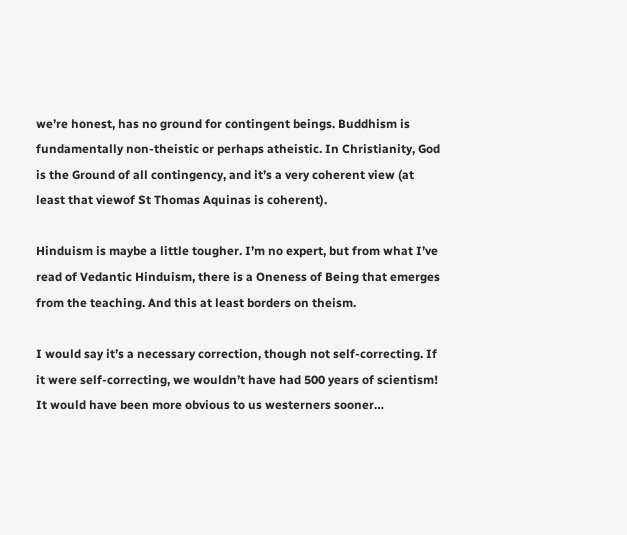we’re honest, has no ground for contingent beings. Buddhism is fundamentally non-theistic or perhaps atheistic. In Christianity, God is the Ground of all contingency, and it’s a very coherent view (at least that viewof St Thomas Aquinas is coherent).

Hinduism is maybe a little tougher. I’m no expert, but from what I’ve read of Vedantic Hinduism, there is a Oneness of Being that emerges from the teaching. And this at least borders on theism.

I would say it’s a necessary correction, though not self-correcting. If it were self-correcting, we wouldn’t have had 500 years of scientism! It would have been more obvious to us westerners sooner…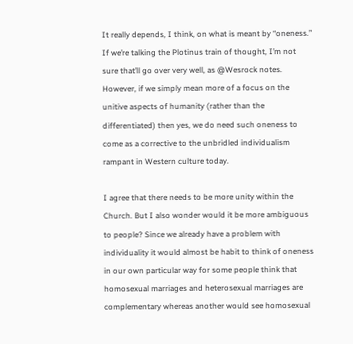It really depends, I think, on what is meant by “oneness.” If we’re talking the Plotinus train of thought, I’m not sure that’ll go over very well, as @Wesrock notes. However, if we simply mean more of a focus on the unitive aspects of humanity (rather than the differentiated) then yes, we do need such oneness to come as a corrective to the unbridled individualism rampant in Western culture today.

I agree that there needs to be more unity within the Church. But I also wonder would it be more ambiguous to people? Since we already have a problem with individuality it would almost be habit to think of oneness in our own particular way for some people think that homosexual marriages and heterosexual marriages are complementary whereas another would see homosexual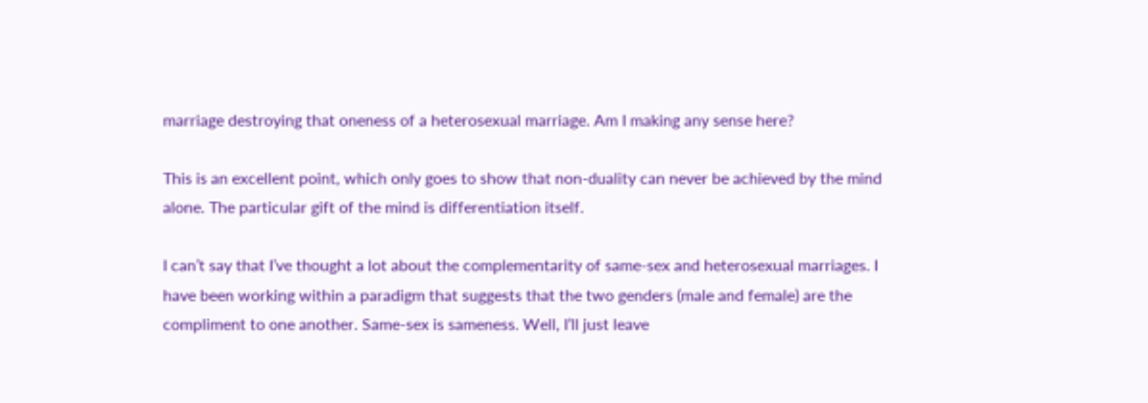marriage destroying that oneness of a heterosexual marriage. Am I making any sense here?

This is an excellent point, which only goes to show that non-duality can never be achieved by the mind alone. The particular gift of the mind is differentiation itself.

I can’t say that I’ve thought a lot about the complementarity of same-sex and heterosexual marriages. I have been working within a paradigm that suggests that the two genders (male and female) are the compliment to one another. Same-sex is sameness. Well, I’ll just leave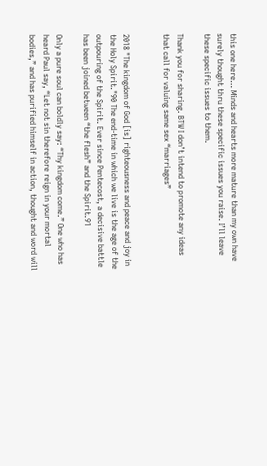this one here… Minds and hearts more mature than my own have surely thought thru these specific issues you raise. I’ll leave these specific issues to them.

Thank you for sharing. BTW I don’t intend to promote any ideas that call for valuing same sex “marriages”


2018 "The kingdom of God [is] righteousness and peace and joy in the Holy Spirit."90 The end-time in which we live is the age of the outpouring of the Spirit. Ever since Pentecost, a decisive battle has been joined between “the flesh” and the Spirit.91

Only a pure soul can boldly say: “Thy kingdom come.” One who has heard Paul say, “Let not sin therefore reign in your mortal bodies,” and has purified himself in action, thought and word will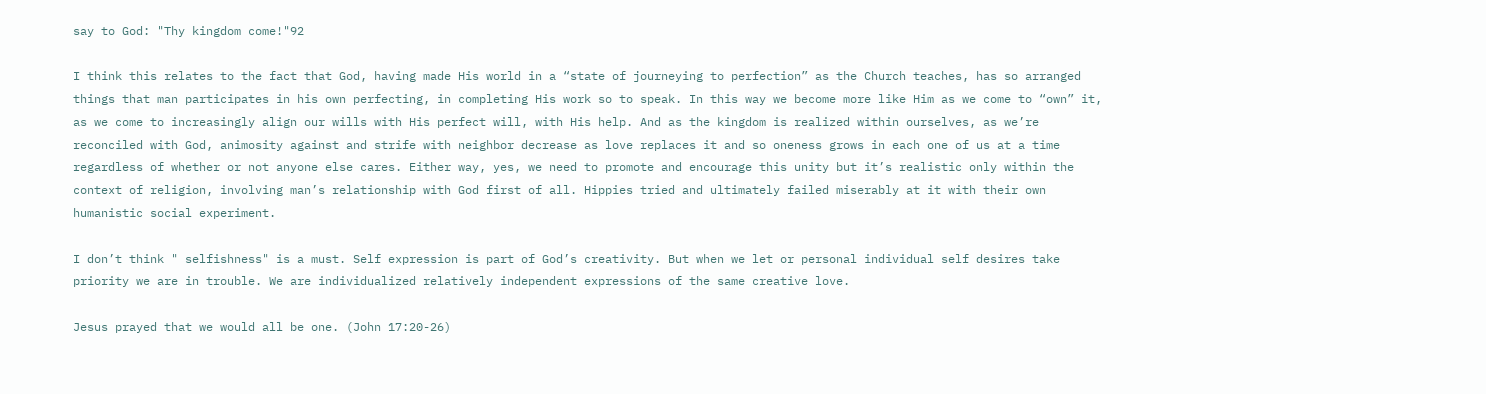say to God: "Thy kingdom come!"92

I think this relates to the fact that God, having made His world in a “state of journeying to perfection” as the Church teaches, has so arranged things that man participates in his own perfecting, in completing His work so to speak. In this way we become more like Him as we come to “own” it, as we come to increasingly align our wills with His perfect will, with His help. And as the kingdom is realized within ourselves, as we’re reconciled with God, animosity against and strife with neighbor decrease as love replaces it and so oneness grows in each one of us at a time regardless of whether or not anyone else cares. Either way, yes, we need to promote and encourage this unity but it’s realistic only within the context of religion, involving man’s relationship with God first of all. Hippies tried and ultimately failed miserably at it with their own humanistic social experiment.

I don’t think " selfishness" is a must. Self expression is part of God’s creativity. But when we let or personal individual self desires take priority we are in trouble. We are individualized relatively independent expressions of the same creative love.

Jesus prayed that we would all be one. (John 17:20-26)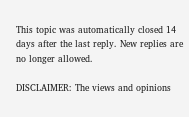This topic was automatically closed 14 days after the last reply. New replies are no longer allowed.

DISCLAIMER: The views and opinions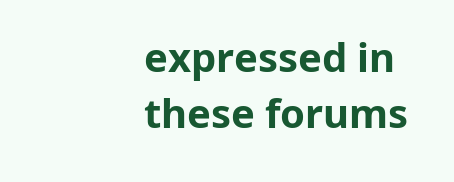expressed in these forums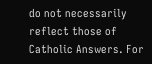do not necessarily reflect those of Catholic Answers. For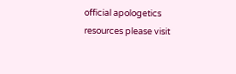official apologetics resources please visit